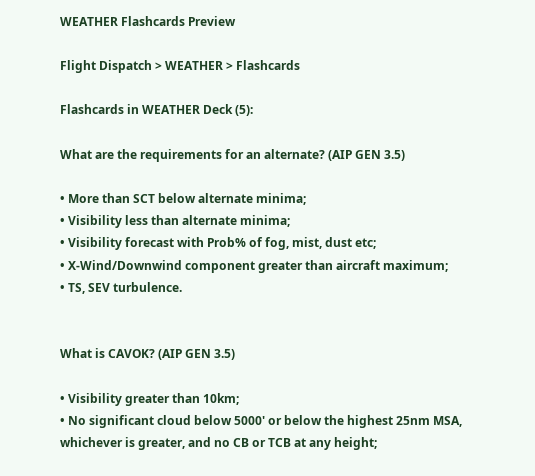WEATHER Flashcards Preview

Flight Dispatch > WEATHER > Flashcards

Flashcards in WEATHER Deck (5):

What are the requirements for an alternate? (AIP GEN 3.5)

• More than SCT below alternate minima;
• Visibility less than alternate minima;
• Visibility forecast with Prob% of fog, mist, dust etc;
• X-Wind/Downwind component greater than aircraft maximum;
• TS, SEV turbulence.


What is CAVOK? (AIP GEN 3.5)

• Visibility greater than 10km;
• No significant cloud below 5000' or below the highest 25nm MSA, whichever is greater, and no CB or TCB at any height;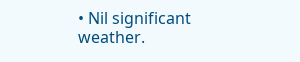• Nil significant weather.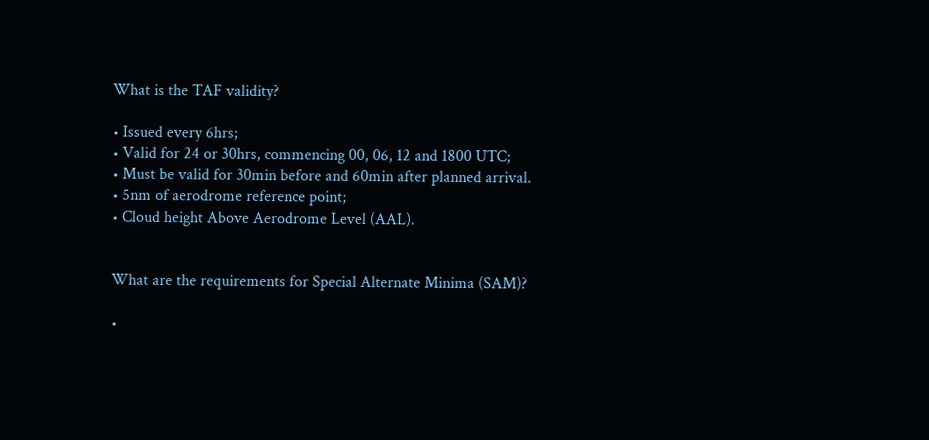What is the TAF validity?

• Issued every 6hrs;
• Valid for 24 or 30hrs, commencing 00, 06, 12 and 1800 UTC;
• Must be valid for 30min before and 60min after planned arrival.
• 5nm of aerodrome reference point;
• Cloud height Above Aerodrome Level (AAL).


What are the requirements for Special Alternate Minima (SAM)?

•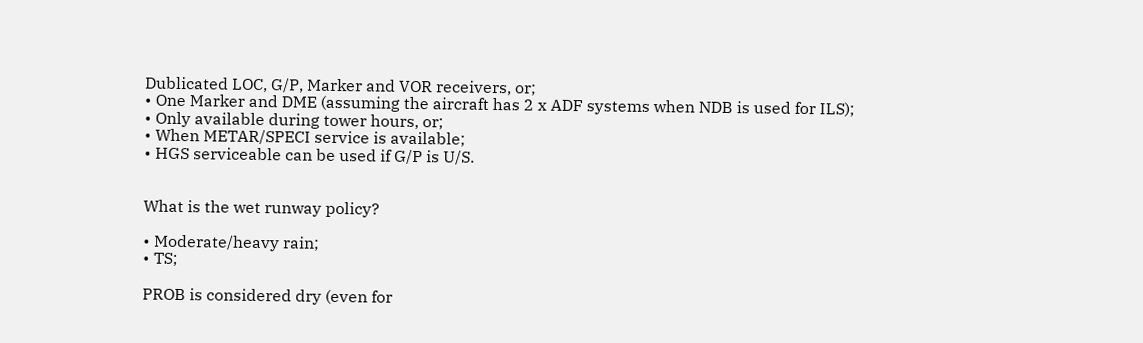Dublicated LOC, G/P, Marker and VOR receivers, or;
• One Marker and DME (assuming the aircraft has 2 x ADF systems when NDB is used for ILS);
• Only available during tower hours, or;
• When METAR/SPECI service is available;
• HGS serviceable can be used if G/P is U/S.


What is the wet runway policy?

• Moderate/heavy rain;
• TS;

PROB is considered dry (even for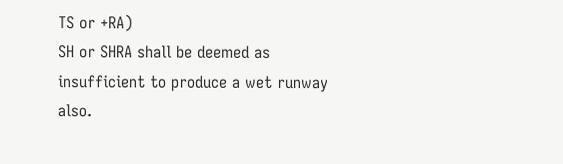TS or +RA)
SH or SHRA shall be deemed as insufficient to produce a wet runway also.